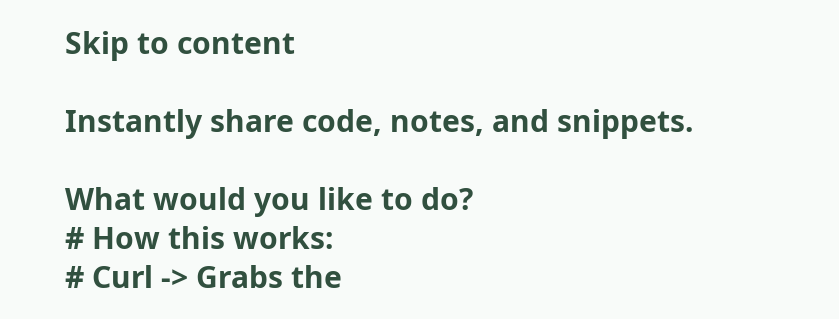Skip to content

Instantly share code, notes, and snippets.

What would you like to do?
# How this works:
# Curl -> Grabs the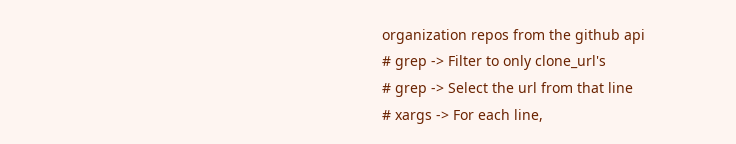organization repos from the github api
# grep -> Filter to only clone_url's
# grep -> Select the url from that line
# xargs -> For each line,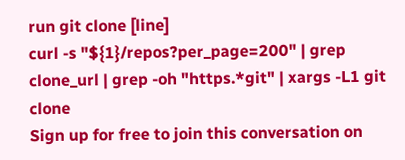run git clone [line]
curl -s "${1}/repos?per_page=200" | grep clone_url | grep -oh "https.*git" | xargs -L1 git clone
Sign up for free to join this conversation on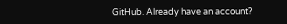GitHub. Already have an account?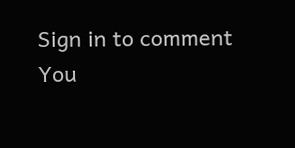Sign in to comment
You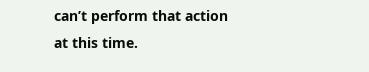can’t perform that action at this time.